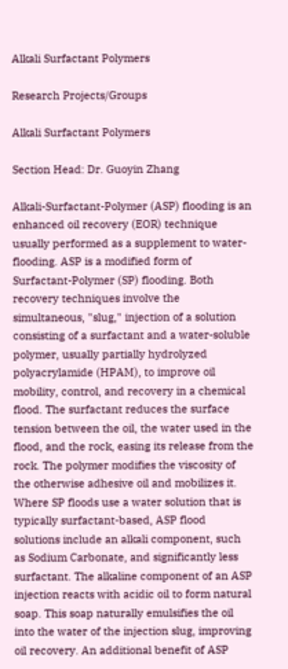Alkali Surfactant Polymers

Research Projects/Groups

Alkali Surfactant Polymers

Section Head: Dr. Guoyin Zhang

Alkali-Surfactant-Polymer (ASP) flooding is an enhanced oil recovery (EOR) technique usually performed as a supplement to water-flooding. ASP is a modified form of Surfactant-Polymer (SP) flooding. Both recovery techniques involve the simultaneous, "slug," injection of a solution consisting of a surfactant and a water-soluble polymer, usually partially hydrolyzed polyacrylamide (HPAM), to improve oil mobility, control, and recovery in a chemical flood. The surfactant reduces the surface tension between the oil, the water used in the flood, and the rock, easing its release from the rock. The polymer modifies the viscosity of the otherwise adhesive oil and mobilizes it. Where SP floods use a water solution that is typically surfactant-based, ASP flood solutions include an alkali component, such as Sodium Carbonate, and significantly less surfactant. The alkaline component of an ASP injection reacts with acidic oil to form natural soap. This soap naturally emulsifies the oil into the water of the injection slug, improving oil recovery. An additional benefit of ASP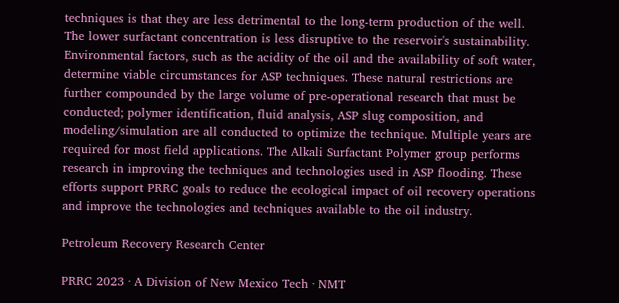techniques is that they are less detrimental to the long-term production of the well. The lower surfactant concentration is less disruptive to the reservoir's sustainability. Environmental factors, such as the acidity of the oil and the availability of soft water, determine viable circumstances for ASP techniques. These natural restrictions are further compounded by the large volume of pre-operational research that must be conducted; polymer identification, fluid analysis, ASP slug composition, and modeling/simulation are all conducted to optimize the technique. Multiple years are required for most field applications. The Alkali Surfactant Polymer group performs research in improving the techniques and technologies used in ASP flooding. These efforts support PRRC goals to reduce the ecological impact of oil recovery operations and improve the technologies and techniques available to the oil industry.

Petroleum Recovery Research Center

PRRC 2023 · A Division of New Mexico Tech · NMT